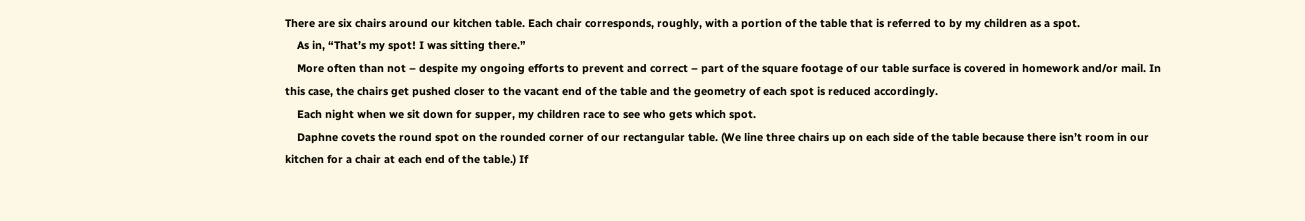There are six chairs around our kitchen table. Each chair corresponds, roughly, with a portion of the table that is referred to by my children as a spot.
    As in, “That’s my spot! I was sitting there.”
    More often than not – despite my ongoing efforts to prevent and correct – part of the square footage of our table surface is covered in homework and/or mail. In this case, the chairs get pushed closer to the vacant end of the table and the geometry of each spot is reduced accordingly.
    Each night when we sit down for supper, my children race to see who gets which spot.
    Daphne covets the round spot on the rounded corner of our rectangular table. (We line three chairs up on each side of the table because there isn’t room in our kitchen for a chair at each end of the table.) If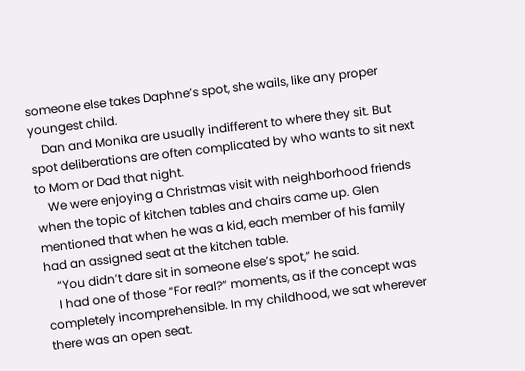someone else takes Daphne’s spot, she wails, like any proper youngest child.
    Dan and Monika are usually indifferent to where they sit. But spot deliberations are often complicated by who wants to sit next to Mom or Dad that night.
    We were enjoying a Christmas visit with neighborhood friends when the topic of kitchen tables and chairs came up. Glen mentioned that when he was a kid, each member of his family had an assigned seat at the kitchen table.
    “You didn’t dare sit in someone else’s spot,” he said.
    I had one of those “For real?” moments, as if the concept was completely incomprehensible. In my childhood, we sat wherever there was an open seat.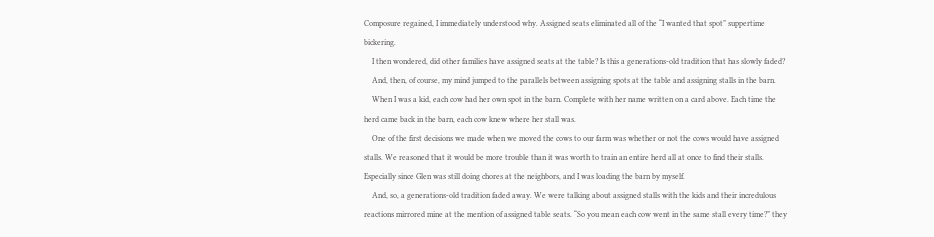Composure regained, I immediately understood why. Assigned seats eliminated all of the “I wanted that spot” suppertime bickering.
    I then wondered, did other families have assigned seats at the table? Is this a generations-old tradition that has slowly faded?
    And, then, of course, my mind jumped to the parallels between assigning spots at the table and assigning stalls in the barn.
    When I was a kid, each cow had her own spot in the barn. Complete with her name written on a card above. Each time the herd came back in the barn, each cow knew where her stall was.
    One of the first decisions we made when we moved the cows to our farm was whether or not the cows would have assigned stalls. We reasoned that it would be more trouble than it was worth to train an entire herd all at once to find their stalls. Especially since Glen was still doing chores at the neighbors, and I was loading the barn by myself.
    And, so, a generations-old tradition faded away. We were talking about assigned stalls with the kids and their incredulous reactions mirrored mine at the mention of assigned table seats. “So you mean each cow went in the same stall every time?” they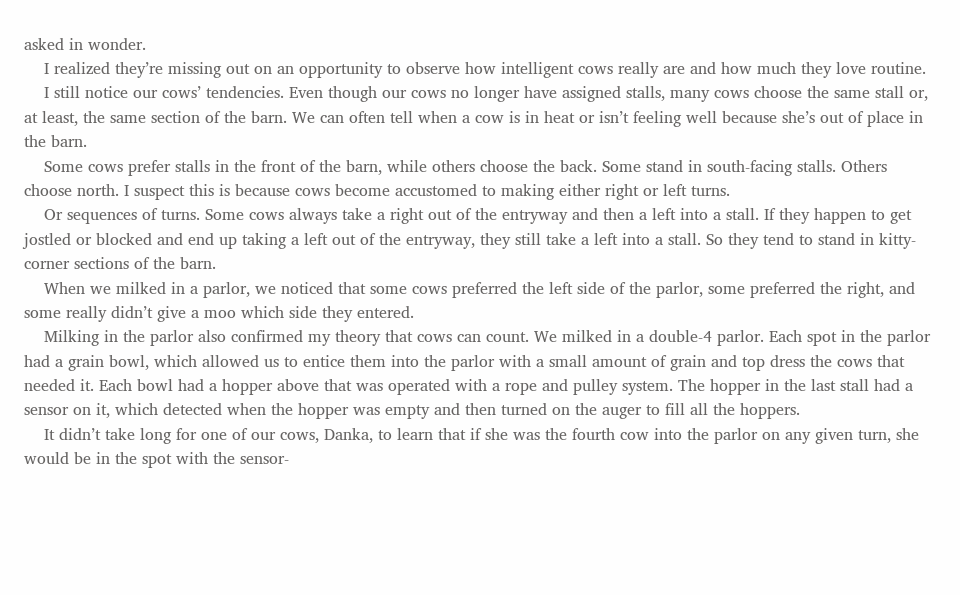asked in wonder.
    I realized they’re missing out on an opportunity to observe how intelligent cows really are and how much they love routine.
    I still notice our cows’ tendencies. Even though our cows no longer have assigned stalls, many cows choose the same stall or, at least, the same section of the barn. We can often tell when a cow is in heat or isn’t feeling well because she’s out of place in the barn.
    Some cows prefer stalls in the front of the barn, while others choose the back. Some stand in south-facing stalls. Others choose north. I suspect this is because cows become accustomed to making either right or left turns.
    Or sequences of turns. Some cows always take a right out of the entryway and then a left into a stall. If they happen to get jostled or blocked and end up taking a left out of the entryway, they still take a left into a stall. So they tend to stand in kitty-corner sections of the barn.
    When we milked in a parlor, we noticed that some cows preferred the left side of the parlor, some preferred the right, and some really didn’t give a moo which side they entered.
    Milking in the parlor also confirmed my theory that cows can count. We milked in a double-4 parlor. Each spot in the parlor had a grain bowl, which allowed us to entice them into the parlor with a small amount of grain and top dress the cows that needed it. Each bowl had a hopper above that was operated with a rope and pulley system. The hopper in the last stall had a sensor on it, which detected when the hopper was empty and then turned on the auger to fill all the hoppers.
    It didn’t take long for one of our cows, Danka, to learn that if she was the fourth cow into the parlor on any given turn, she would be in the spot with the sensor-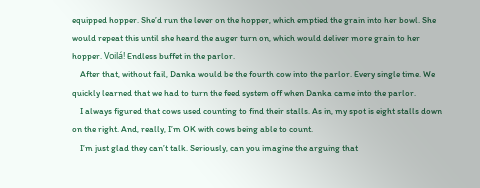equipped hopper. She’d run the lever on the hopper, which emptied the grain into her bowl. She would repeat this until she heard the auger turn on, which would deliver more grain to her hopper. Voilá! Endless buffet in the parlor.
    After that, without fail, Danka would be the fourth cow into the parlor. Every single time. We quickly learned that we had to turn the feed system off when Danka came into the parlor.
    I always figured that cows used counting to find their stalls. As in, my spot is eight stalls down on the right. And, really, I’m OK with cows being able to count.
    I’m just glad they can’t talk. Seriously, can you imagine the arguing that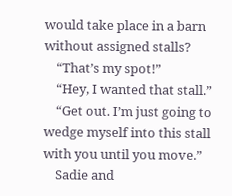would take place in a barn without assigned stalls?
    “That’s my spot!”
    “Hey, I wanted that stall.”
    “Get out. I’m just going to wedge myself into this stall with you until you move.”
    Sadie and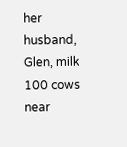her husband, Glen, milk 100 cows near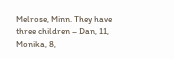Melrose, Minn. They have three children – Dan, 11, Monika, 8,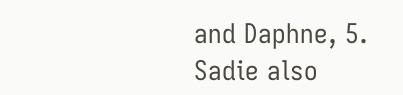and Daphne, 5. Sadie also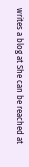writes a blog at She can be reached at